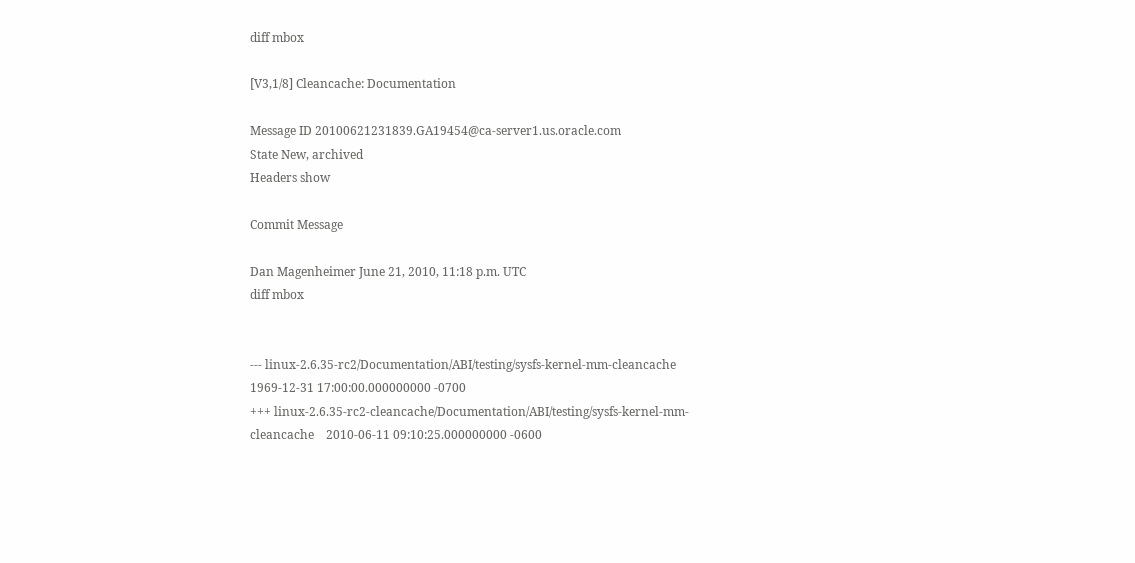diff mbox

[V3,1/8] Cleancache: Documentation

Message ID 20100621231839.GA19454@ca-server1.us.oracle.com
State New, archived
Headers show

Commit Message

Dan Magenheimer June 21, 2010, 11:18 p.m. UTC
diff mbox


--- linux-2.6.35-rc2/Documentation/ABI/testing/sysfs-kernel-mm-cleancache   1969-12-31 17:00:00.000000000 -0700
+++ linux-2.6.35-rc2-cleancache/Documentation/ABI/testing/sysfs-kernel-mm-cleancache    2010-06-11 09:10:25.000000000 -0600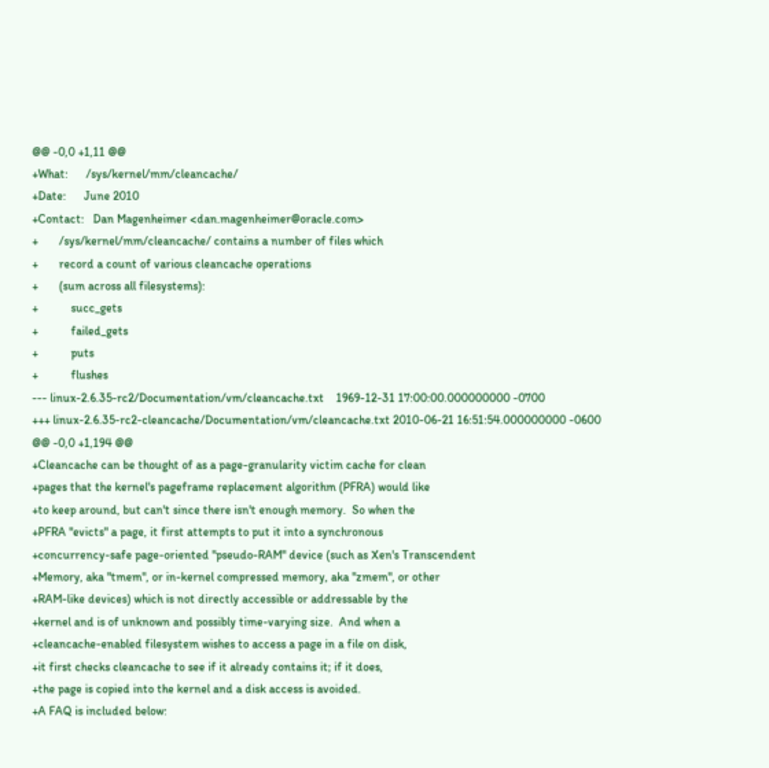@@ -0,0 +1,11 @@
+What:      /sys/kernel/mm/cleancache/
+Date:      June 2010
+Contact:   Dan Magenheimer <dan.magenheimer@oracle.com>
+       /sys/kernel/mm/cleancache/ contains a number of files which
+       record a count of various cleancache operations
+       (sum across all filesystems):
+           succ_gets
+           failed_gets
+           puts
+           flushes
--- linux-2.6.35-rc2/Documentation/vm/cleancache.txt    1969-12-31 17:00:00.000000000 -0700
+++ linux-2.6.35-rc2-cleancache/Documentation/vm/cleancache.txt 2010-06-21 16:51:54.000000000 -0600
@@ -0,0 +1,194 @@
+Cleancache can be thought of as a page-granularity victim cache for clean
+pages that the kernel's pageframe replacement algorithm (PFRA) would like
+to keep around, but can't since there isn't enough memory.  So when the
+PFRA "evicts" a page, it first attempts to put it into a synchronous
+concurrency-safe page-oriented "pseudo-RAM" device (such as Xen's Transcendent
+Memory, aka "tmem", or in-kernel compressed memory, aka "zmem", or other
+RAM-like devices) which is not directly accessible or addressable by the
+kernel and is of unknown and possibly time-varying size.  And when a
+cleancache-enabled filesystem wishes to access a page in a file on disk,
+it first checks cleancache to see if it already contains it; if it does,
+the page is copied into the kernel and a disk access is avoided.
+A FAQ is included below: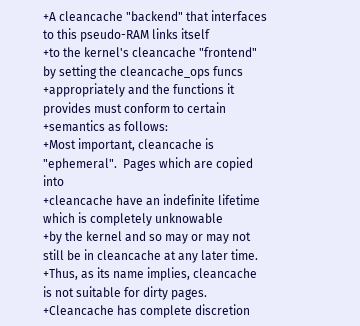+A cleancache "backend" that interfaces to this pseudo-RAM links itself
+to the kernel's cleancache "frontend" by setting the cleancache_ops funcs
+appropriately and the functions it provides must conform to certain
+semantics as follows:
+Most important, cleancache is "ephemeral".  Pages which are copied into
+cleancache have an indefinite lifetime which is completely unknowable
+by the kernel and so may or may not still be in cleancache at any later time.
+Thus, as its name implies, cleancache is not suitable for dirty pages.
+Cleancache has complete discretion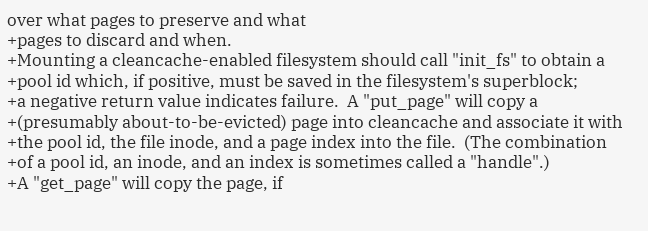over what pages to preserve and what
+pages to discard and when.
+Mounting a cleancache-enabled filesystem should call "init_fs" to obtain a
+pool id which, if positive, must be saved in the filesystem's superblock;
+a negative return value indicates failure.  A "put_page" will copy a
+(presumably about-to-be-evicted) page into cleancache and associate it with
+the pool id, the file inode, and a page index into the file.  (The combination
+of a pool id, an inode, and an index is sometimes called a "handle".)
+A "get_page" will copy the page, if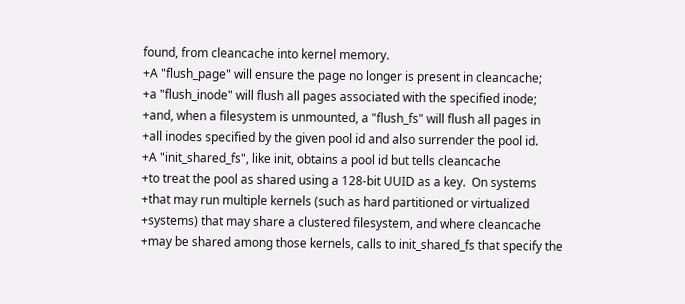found, from cleancache into kernel memory.
+A "flush_page" will ensure the page no longer is present in cleancache;
+a "flush_inode" will flush all pages associated with the specified inode;
+and, when a filesystem is unmounted, a "flush_fs" will flush all pages in
+all inodes specified by the given pool id and also surrender the pool id.
+A "init_shared_fs", like init, obtains a pool id but tells cleancache
+to treat the pool as shared using a 128-bit UUID as a key.  On systems
+that may run multiple kernels (such as hard partitioned or virtualized
+systems) that may share a clustered filesystem, and where cleancache
+may be shared among those kernels, calls to init_shared_fs that specify the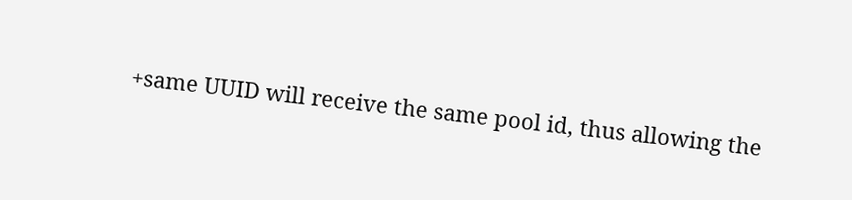+same UUID will receive the same pool id, thus allowing the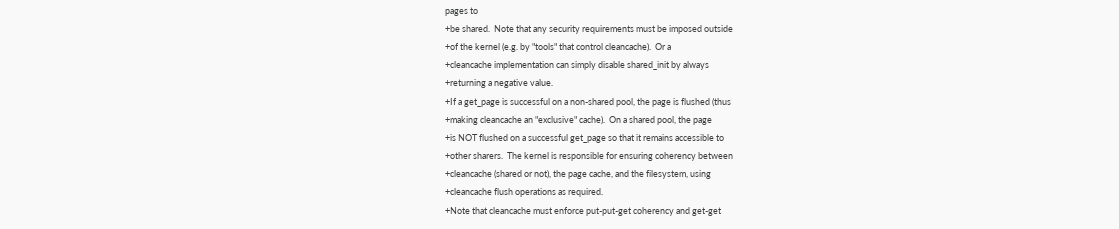pages to
+be shared.  Note that any security requirements must be imposed outside
+of the kernel (e.g. by "tools" that control cleancache).  Or a
+cleancache implementation can simply disable shared_init by always
+returning a negative value.
+If a get_page is successful on a non-shared pool, the page is flushed (thus
+making cleancache an "exclusive" cache).  On a shared pool, the page
+is NOT flushed on a successful get_page so that it remains accessible to
+other sharers.  The kernel is responsible for ensuring coherency between
+cleancache (shared or not), the page cache, and the filesystem, using
+cleancache flush operations as required.
+Note that cleancache must enforce put-put-get coherency and get-get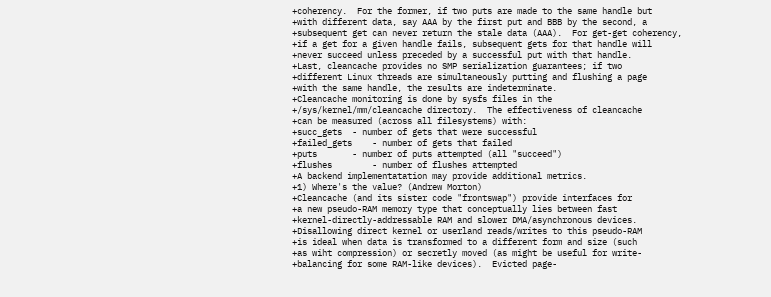+coherency.  For the former, if two puts are made to the same handle but
+with different data, say AAA by the first put and BBB by the second, a
+subsequent get can never return the stale data (AAA).  For get-get coherency,
+if a get for a given handle fails, subsequent gets for that handle will
+never succeed unless preceded by a successful put with that handle.
+Last, cleancache provides no SMP serialization guarantees; if two
+different Linux threads are simultaneously putting and flushing a page
+with the same handle, the results are indeterminate.
+Cleancache monitoring is done by sysfs files in the
+/sys/kernel/mm/cleancache directory.  The effectiveness of cleancache
+can be measured (across all filesystems) with:
+succ_gets  - number of gets that were successful
+failed_gets    - number of gets that failed
+puts       - number of puts attempted (all "succeed")
+flushes        - number of flushes attempted
+A backend implementatation may provide additional metrics.
+1) Where's the value? (Andrew Morton)
+Cleancache (and its sister code "frontswap") provide interfaces for
+a new pseudo-RAM memory type that conceptually lies between fast
+kernel-directly-addressable RAM and slower DMA/asynchronous devices.
+Disallowing direct kernel or userland reads/writes to this pseudo-RAM
+is ideal when data is transformed to a different form and size (such
+as wiht compression) or secretly moved (as might be useful for write-
+balancing for some RAM-like devices).  Evicted page-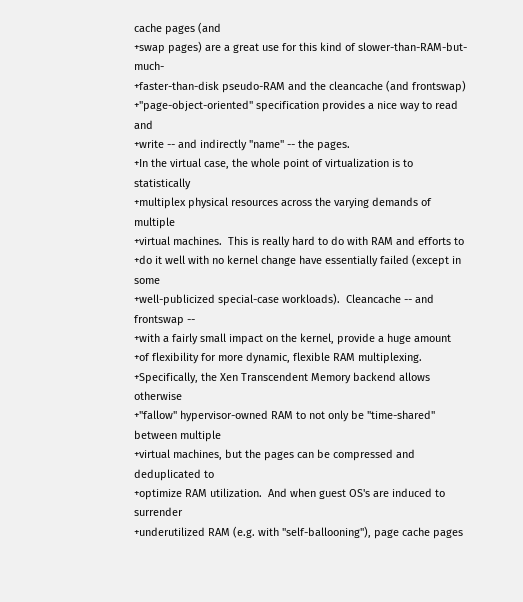cache pages (and
+swap pages) are a great use for this kind of slower-than-RAM-but-much-
+faster-than-disk pseudo-RAM and the cleancache (and frontswap)
+"page-object-oriented" specification provides a nice way to read and
+write -- and indirectly "name" -- the pages.
+In the virtual case, the whole point of virtualization is to statistically
+multiplex physical resources across the varying demands of multiple
+virtual machines.  This is really hard to do with RAM and efforts to
+do it well with no kernel change have essentially failed (except in some
+well-publicized special-case workloads).  Cleancache -- and frontswap --
+with a fairly small impact on the kernel, provide a huge amount
+of flexibility for more dynamic, flexible RAM multiplexing.
+Specifically, the Xen Transcendent Memory backend allows otherwise
+"fallow" hypervisor-owned RAM to not only be "time-shared" between multiple
+virtual machines, but the pages can be compressed and deduplicated to
+optimize RAM utilization.  And when guest OS's are induced to surrender
+underutilized RAM (e.g. with "self-ballooning"), page cache pages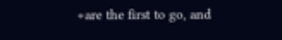+are the first to go, and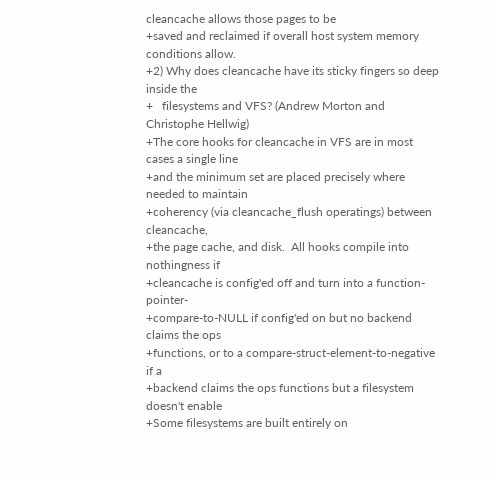cleancache allows those pages to be
+saved and reclaimed if overall host system memory conditions allow.
+2) Why does cleancache have its sticky fingers so deep inside the
+   filesystems and VFS? (Andrew Morton and Christophe Hellwig)
+The core hooks for cleancache in VFS are in most cases a single line
+and the minimum set are placed precisely where needed to maintain
+coherency (via cleancache_flush operatings) between cleancache,
+the page cache, and disk.  All hooks compile into nothingness if
+cleancache is config'ed off and turn into a function-pointer-
+compare-to-NULL if config'ed on but no backend claims the ops
+functions, or to a compare-struct-element-to-negative if a
+backend claims the ops functions but a filesystem doesn't enable
+Some filesystems are built entirely on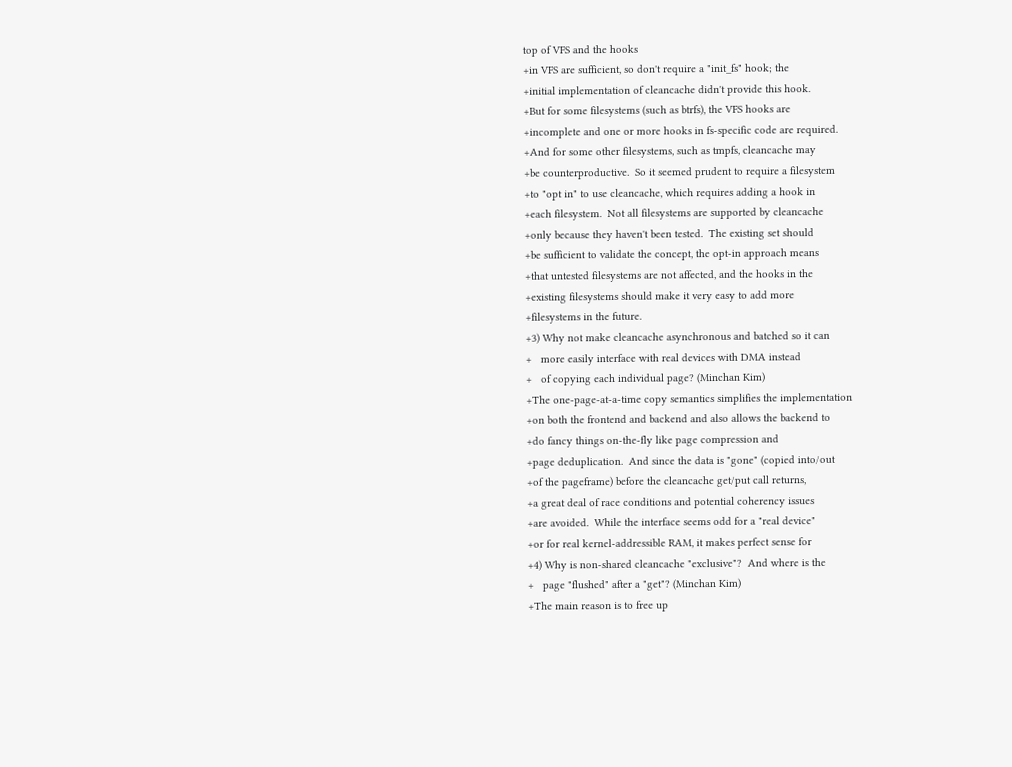top of VFS and the hooks
+in VFS are sufficient, so don't require a "init_fs" hook; the
+initial implementation of cleancache didn't provide this hook.
+But for some filesystems (such as btrfs), the VFS hooks are
+incomplete and one or more hooks in fs-specific code are required.
+And for some other filesystems, such as tmpfs, cleancache may
+be counterproductive.  So it seemed prudent to require a filesystem
+to "opt in" to use cleancache, which requires adding a hook in
+each filesystem.  Not all filesystems are supported by cleancache
+only because they haven't been tested.  The existing set should
+be sufficient to validate the concept, the opt-in approach means
+that untested filesystems are not affected, and the hooks in the
+existing filesystems should make it very easy to add more
+filesystems in the future.
+3) Why not make cleancache asynchronous and batched so it can
+   more easily interface with real devices with DMA instead
+   of copying each individual page? (Minchan Kim)
+The one-page-at-a-time copy semantics simplifies the implementation
+on both the frontend and backend and also allows the backend to
+do fancy things on-the-fly like page compression and
+page deduplication.  And since the data is "gone" (copied into/out
+of the pageframe) before the cleancache get/put call returns,
+a great deal of race conditions and potential coherency issues
+are avoided.  While the interface seems odd for a "real device"
+or for real kernel-addressible RAM, it makes perfect sense for
+4) Why is non-shared cleancache "exclusive"?  And where is the
+   page "flushed" after a "get"? (Minchan Kim)
+The main reason is to free up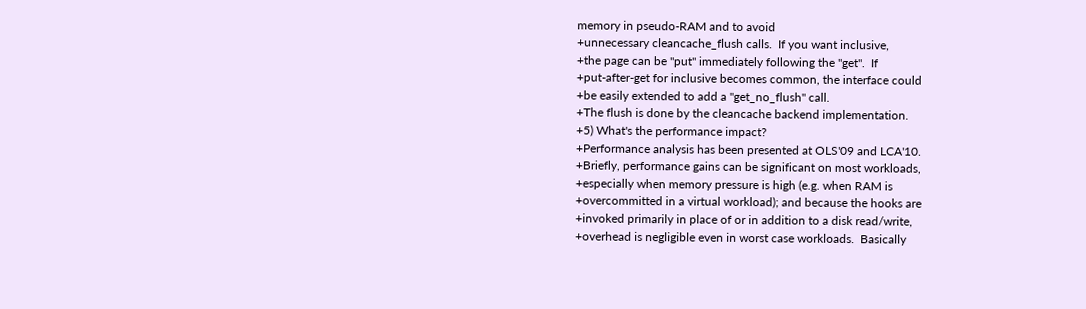memory in pseudo-RAM and to avoid
+unnecessary cleancache_flush calls.  If you want inclusive,
+the page can be "put" immediately following the "get".  If
+put-after-get for inclusive becomes common, the interface could
+be easily extended to add a "get_no_flush" call.
+The flush is done by the cleancache backend implementation.
+5) What's the performance impact?
+Performance analysis has been presented at OLS'09 and LCA'10.
+Briefly, performance gains can be significant on most workloads,
+especially when memory pressure is high (e.g. when RAM is
+overcommitted in a virtual workload); and because the hooks are
+invoked primarily in place of or in addition to a disk read/write,
+overhead is negligible even in worst case workloads.  Basically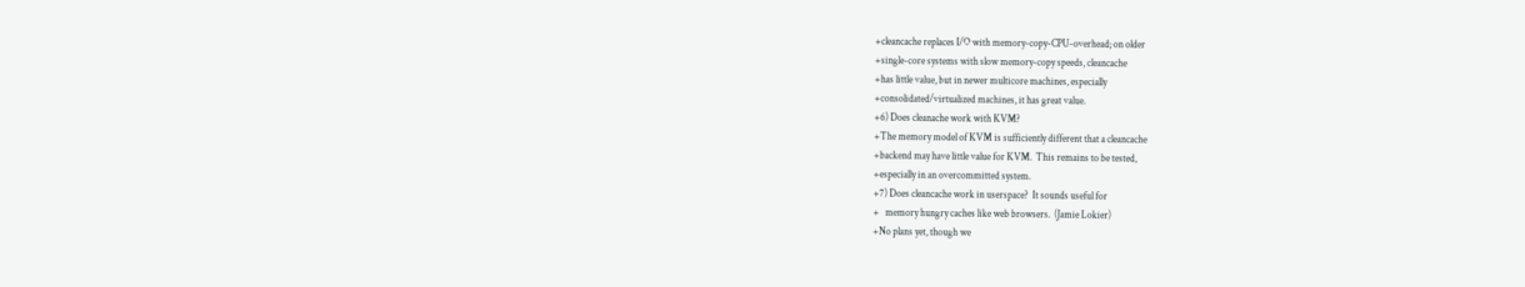+cleancache replaces I/O with memory-copy-CPU-overhead; on older
+single-core systems with slow memory-copy speeds, cleancache
+has little value, but in newer multicore machines, especially
+consolidated/virtualized machines, it has great value.
+6) Does cleanache work with KVM?
+The memory model of KVM is sufficiently different that a cleancache
+backend may have little value for KVM.  This remains to be tested,
+especially in an overcommitted system.
+7) Does cleancache work in userspace?  It sounds useful for
+   memory hungry caches like web browsers.  (Jamie Lokier)
+No plans yet, though we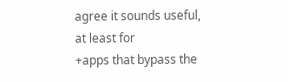agree it sounds useful, at least for
+apps that bypass the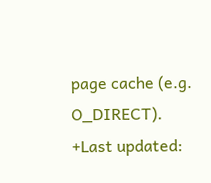page cache (e.g. O_DIRECT).
+Last updated: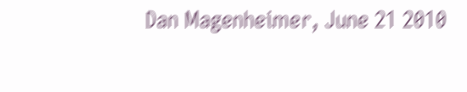Dan Magenheimer, June 21 2010